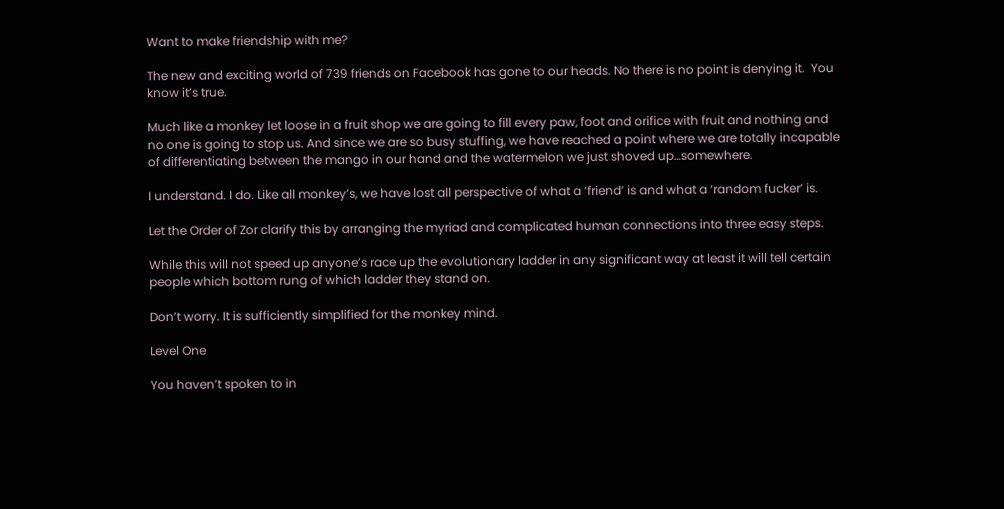Want to make friendship with me?

The new and exciting world of 739 friends on Facebook has gone to our heads. No there is no point is denying it.  You know it’s true.

Much like a monkey let loose in a fruit shop we are going to fill every paw, foot and orifice with fruit and nothing and no one is going to stop us. And since we are so busy stuffing, we have reached a point where we are totally incapable of differentiating between the mango in our hand and the watermelon we just shoved up…somewhere.

I understand. I do. Like all monkey’s, we have lost all perspective of what a ‘friend’ is and what a ‘random fucker’ is.

Let the Order of Zor clarify this by arranging the myriad and complicated human connections into three easy steps.

While this will not speed up anyone’s race up the evolutionary ladder in any significant way at least it will tell certain people which bottom rung of which ladder they stand on.

Don’t worry. It is sufficiently simplified for the monkey mind.

Level One

You haven’t spoken to in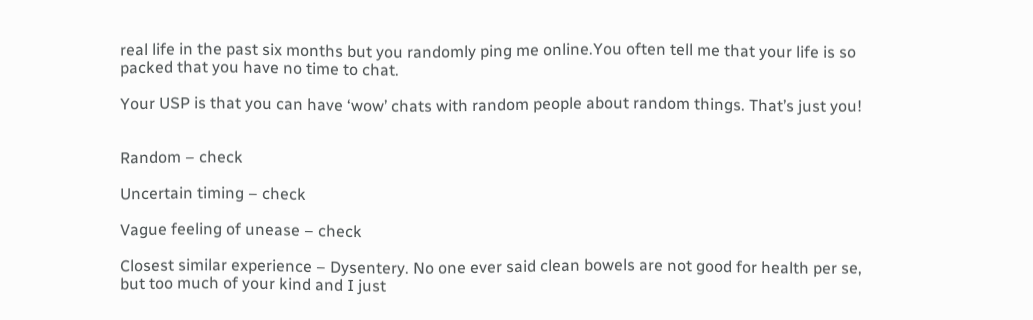real life in the past six months but you randomly ping me online.You often tell me that your life is so packed that you have no time to chat.

Your USP is that you can have ‘wow’ chats with random people about random things. That’s just you!


Random – check

Uncertain timing – check

Vague feeling of unease – check

Closest similar experience – Dysentery. No one ever said clean bowels are not good for health per se, but too much of your kind and I just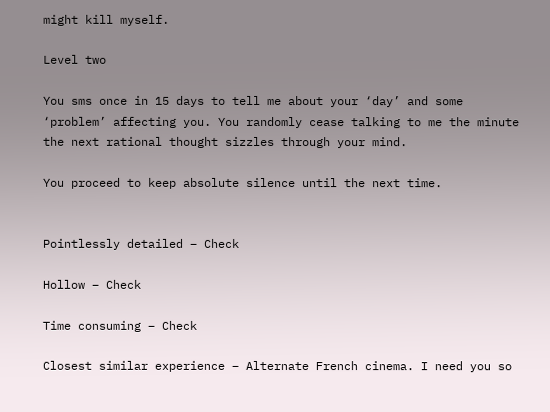might kill myself.

Level two

You sms once in 15 days to tell me about your ‘day’ and some ‘problem’ affecting you. You randomly cease talking to me the minute the next rational thought sizzles through your mind.

You proceed to keep absolute silence until the next time.


Pointlessly detailed – Check

Hollow – Check

Time consuming – Check

Closest similar experience – Alternate French cinema. I need you so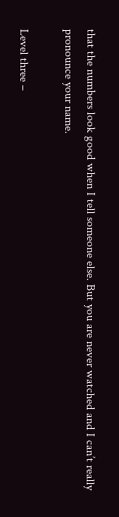that the numbers look good when I tell someone else. But you are never watched and I can’t really pronounce your name.

Level three –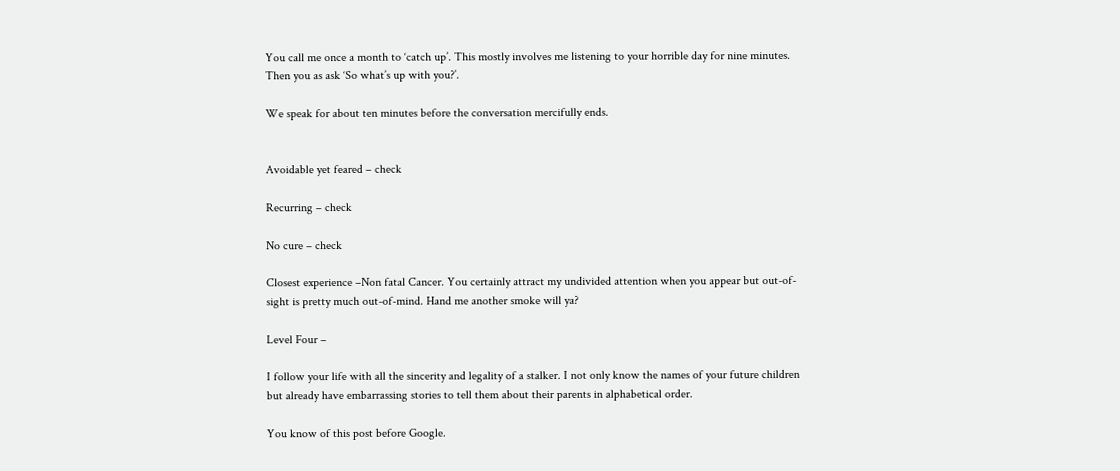You call me once a month to ‘catch up’. This mostly involves me listening to your horrible day for nine minutes. Then you as ask ‘So what’s up with you?’.

We speak for about ten minutes before the conversation mercifully ends.


Avoidable yet feared – check

Recurring – check

No cure – check

Closest experience –Non fatal Cancer. You certainly attract my undivided attention when you appear but out-of-sight is pretty much out-of-mind. Hand me another smoke will ya?

Level Four –

I follow your life with all the sincerity and legality of a stalker. I not only know the names of your future children but already have embarrassing stories to tell them about their parents in alphabetical order.

You know of this post before Google.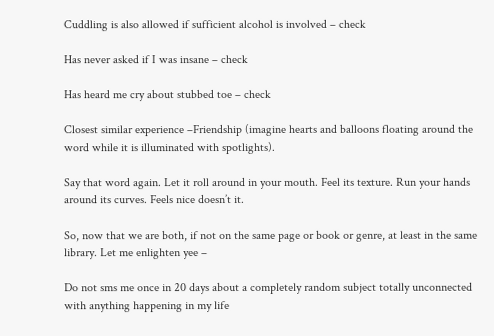Cuddling is also allowed if sufficient alcohol is involved – check

Has never asked if I was insane – check

Has heard me cry about stubbed toe – check

Closest similar experience –Friendship (imagine hearts and balloons floating around the word while it is illuminated with spotlights).

Say that word again. Let it roll around in your mouth. Feel its texture. Run your hands around its curves. Feels nice doesn’t it.

So, now that we are both, if not on the same page or book or genre, at least in the same library. Let me enlighten yee –

Do not sms me once in 20 days about a completely random subject totally unconnected with anything happening in my life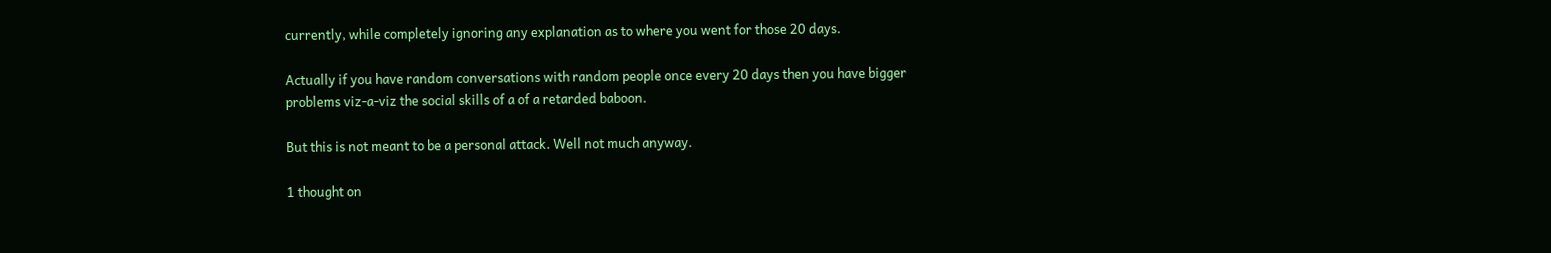currently, while completely ignoring any explanation as to where you went for those 20 days.

Actually if you have random conversations with random people once every 20 days then you have bigger problems viz-a-viz the social skills of a of a retarded baboon.

But this is not meant to be a personal attack. Well not much anyway.

1 thought on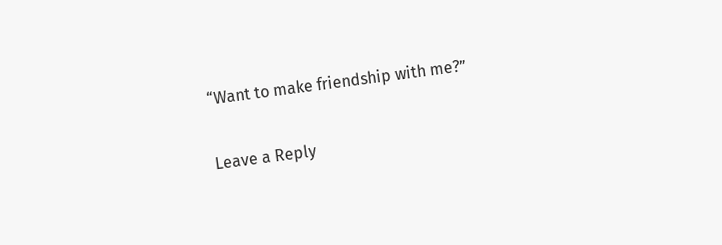“Want to make friendship with me?”

Leave a Reply